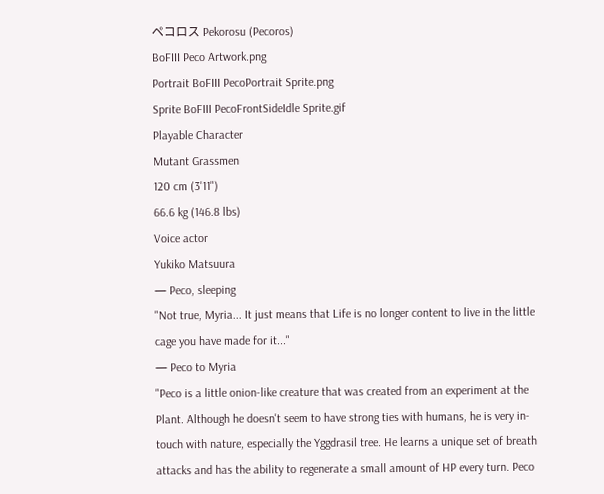ペコロス Pekorosu (Pecoros)
BoFIII Peco Artwork.png
Portrait BoFIII PecoPortrait Sprite.png
Sprite BoFIII PecoFrontSideIdle Sprite.gif
Playable Character
Mutant Grassmen
120 cm (3'11")
66.6 kg (146.8 lbs)
Voice actor
Yukiko Matsuura
— Peco, sleeping
"Not true, Myria... It just means that Life is no longer content to live in the little cage you have made for it..."
— Peco to Myria
"Peco is a little onion-like creature that was created from an experiment at the Plant. Although he doesn't seem to have strong ties with humans, he is very in-touch with nature, especially the Yggdrasil tree. He learns a unique set of breath attacks and has the ability to regenerate a small amount of HP every turn. Peco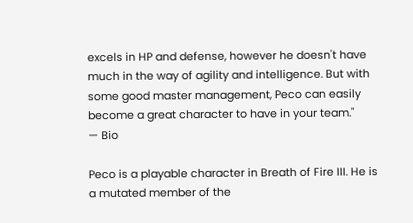excels in HP and defense, however he doesn't have much in the way of agility and intelligence. But with some good master management, Peco can easily become a great character to have in your team."
— Bio

Peco is a playable character in Breath of Fire III. He is a mutated member of the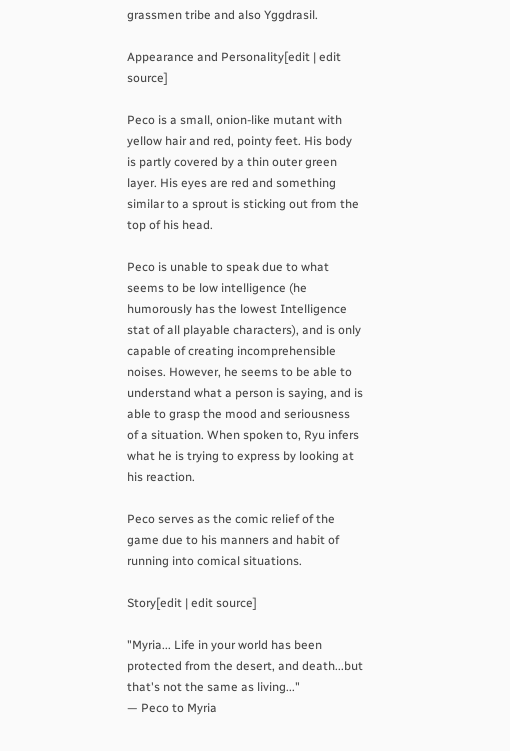grassmen tribe and also Yggdrasil.

Appearance and Personality[edit | edit source]

Peco is a small, onion-like mutant with yellow hair and red, pointy feet. His body is partly covered by a thin outer green layer. His eyes are red and something similar to a sprout is sticking out from the top of his head.

Peco is unable to speak due to what seems to be low intelligence (he humorously has the lowest Intelligence stat of all playable characters), and is only capable of creating incomprehensible noises. However, he seems to be able to understand what a person is saying, and is able to grasp the mood and seriousness of a situation. When spoken to, Ryu infers what he is trying to express by looking at his reaction.

Peco serves as the comic relief of the game due to his manners and habit of running into comical situations.

Story[edit | edit source]

"Myria... Life in your world has been protected from the desert, and death...but that's not the same as living..."
— Peco to Myria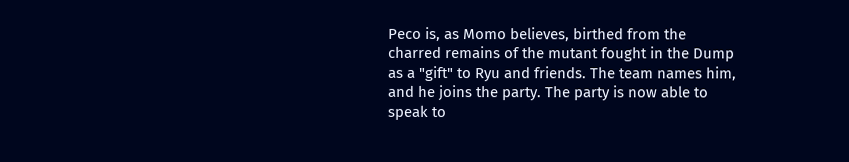Peco is, as Momo believes, birthed from the charred remains of the mutant fought in the Dump as a "gift" to Ryu and friends. The team names him, and he joins the party. The party is now able to speak to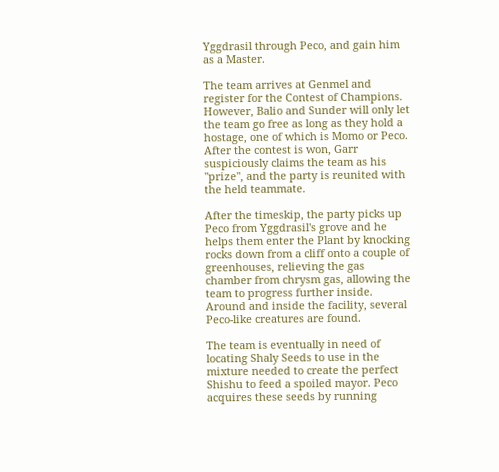Yggdrasil through Peco, and gain him as a Master.

The team arrives at Genmel and register for the Contest of Champions. However, Balio and Sunder will only let the team go free as long as they hold a hostage, one of which is Momo or Peco. After the contest is won, Garr suspiciously claims the team as his "prize", and the party is reunited with the held teammate.

After the timeskip, the party picks up Peco from Yggdrasil's grove and he helps them enter the Plant by knocking rocks down from a cliff onto a couple of greenhouses, relieving the gas chamber from chrysm gas, allowing the team to progress further inside. Around and inside the facility, several Peco-like creatures are found.

The team is eventually in need of locating Shaly Seeds to use in the mixture needed to create the perfect Shishu to feed a spoiled mayor. Peco acquires these seeds by running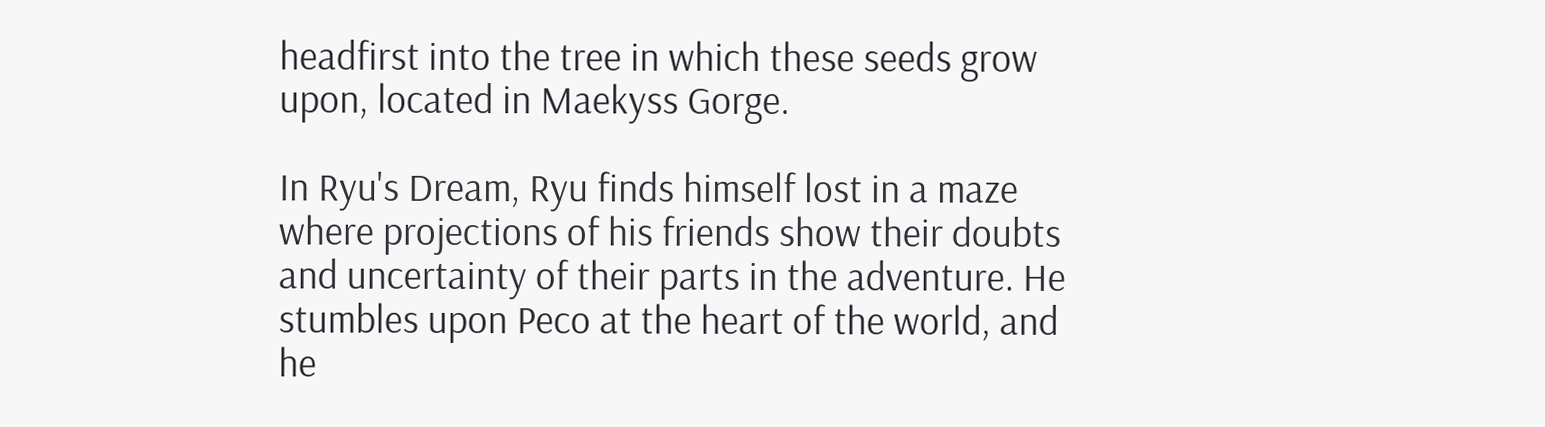headfirst into the tree in which these seeds grow upon, located in Maekyss Gorge.

In Ryu's Dream, Ryu finds himself lost in a maze where projections of his friends show their doubts and uncertainty of their parts in the adventure. He stumbles upon Peco at the heart of the world, and he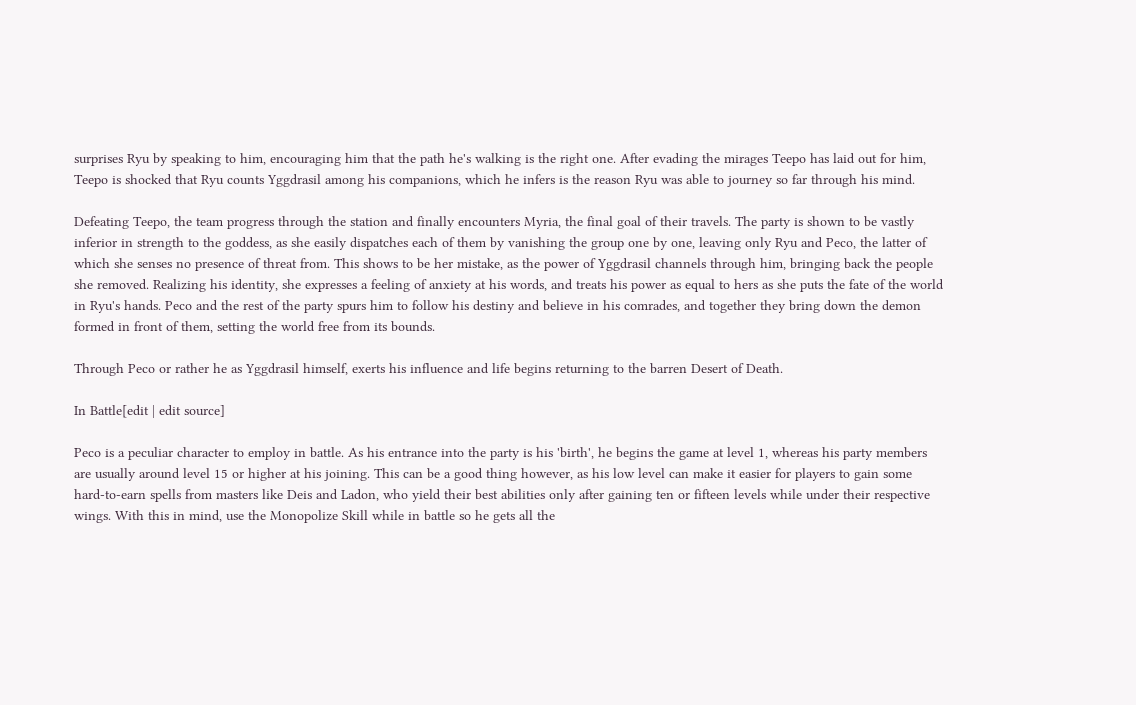surprises Ryu by speaking to him, encouraging him that the path he's walking is the right one. After evading the mirages Teepo has laid out for him, Teepo is shocked that Ryu counts Yggdrasil among his companions, which he infers is the reason Ryu was able to journey so far through his mind.

Defeating Teepo, the team progress through the station and finally encounters Myria, the final goal of their travels. The party is shown to be vastly inferior in strength to the goddess, as she easily dispatches each of them by vanishing the group one by one, leaving only Ryu and Peco, the latter of which she senses no presence of threat from. This shows to be her mistake, as the power of Yggdrasil channels through him, bringing back the people she removed. Realizing his identity, she expresses a feeling of anxiety at his words, and treats his power as equal to hers as she puts the fate of the world in Ryu's hands. Peco and the rest of the party spurs him to follow his destiny and believe in his comrades, and together they bring down the demon formed in front of them, setting the world free from its bounds.

Through Peco or rather he as Yggdrasil himself, exerts his influence and life begins returning to the barren Desert of Death.

In Battle[edit | edit source]

Peco is a peculiar character to employ in battle. As his entrance into the party is his 'birth', he begins the game at level 1, whereas his party members are usually around level 15 or higher at his joining. This can be a good thing however, as his low level can make it easier for players to gain some hard-to-earn spells from masters like Deis and Ladon, who yield their best abilities only after gaining ten or fifteen levels while under their respective wings. With this in mind, use the Monopolize Skill while in battle so he gets all the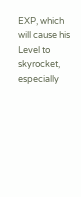EXP, which will cause his Level to skyrocket, especially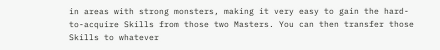in areas with strong monsters, making it very easy to gain the hard-to-acquire Skills from those two Masters. You can then transfer those Skills to whatever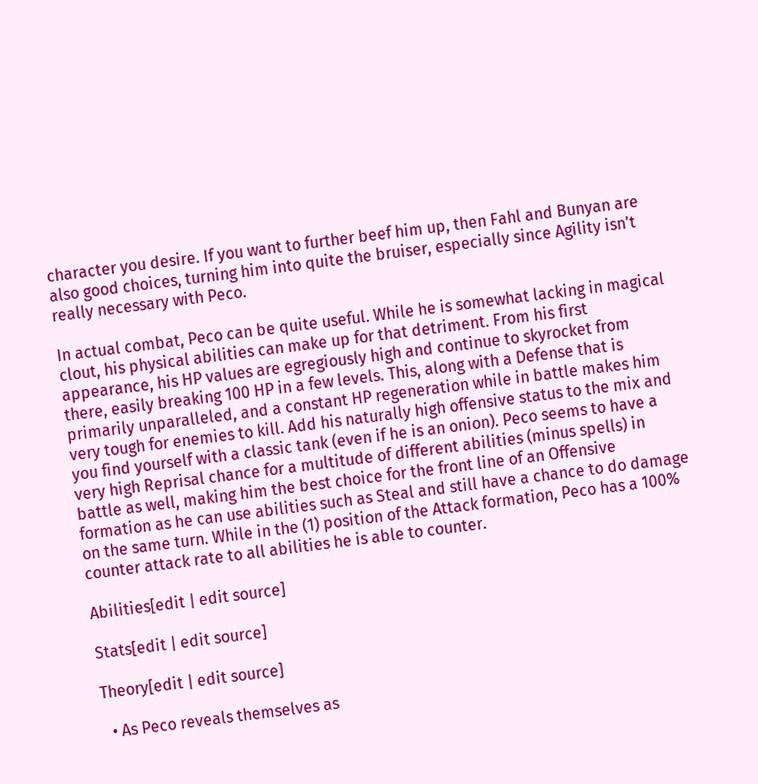character you desire. If you want to further beef him up, then Fahl and Bunyan are also good choices, turning him into quite the bruiser, especially since Agility isn't really necessary with Peco.

In actual combat, Peco can be quite useful. While he is somewhat lacking in magical clout, his physical abilities can make up for that detriment. From his first appearance, his HP values are egregiously high and continue to skyrocket from there, easily breaking 100 HP in a few levels. This, along with a Defense that is primarily unparalleled, and a constant HP regeneration while in battle makes him very tough for enemies to kill. Add his naturally high offensive status to the mix and you find yourself with a classic tank (even if he is an onion). Peco seems to have a very high Reprisal chance for a multitude of different abilities (minus spells) in battle as well, making him the best choice for the front line of an Offensive formation as he can use abilities such as Steal and still have a chance to do damage on the same turn. While in the (1) position of the Attack formation, Peco has a 100% counter attack rate to all abilities he is able to counter.

Abilities[edit | edit source]

Stats[edit | edit source]

Theory[edit | edit source]

  • As Peco reveals themselves as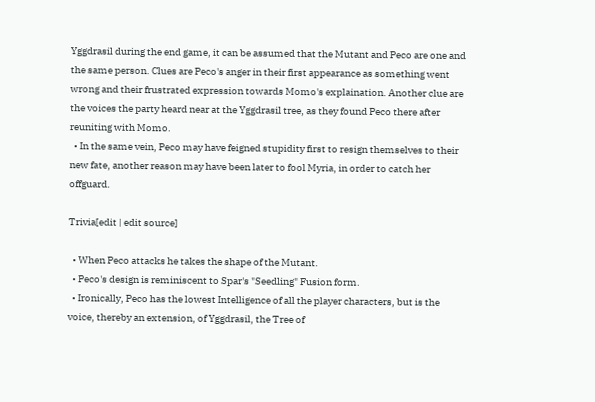Yggdrasil during the end game, it can be assumed that the Mutant and Peco are one and the same person. Clues are Peco's anger in their first appearance as something went wrong and their frustrated expression towards Momo's explaination. Another clue are the voices the party heard near at the Yggdrasil tree, as they found Peco there after reuniting with Momo.
  • In the same vein, Peco may have feigned stupidity first to resign themselves to their new fate, another reason may have been later to fool Myria, in order to catch her offguard.

Trivia[edit | edit source]

  • When Peco attacks he takes the shape of the Mutant.
  • Peco's design is reminiscent to Spar's "Seedling" Fusion form.
  • Ironically, Peco has the lowest Intelligence of all the player characters, but is the voice, thereby an extension, of Yggdrasil, the Tree of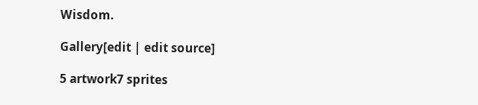Wisdom.

Gallery[edit | edit source]

5 artwork7 sprites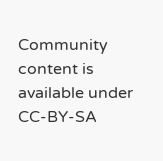Community content is available under CC-BY-SA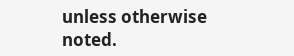unless otherwise noted.